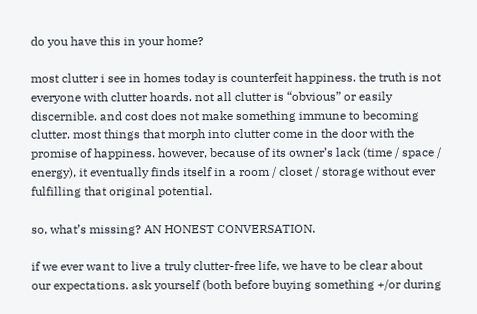do you have this in your home?

most clutter i see in homes today is counterfeit happiness. the truth is not everyone with clutter hoards. not all clutter is “obvious” or easily discernible. and cost does not make something immune to becoming clutter. most things that morph into clutter come in the door with the promise of happiness. however, because of its owner’s lack (time / space / energy), it eventually finds itself in a room / closet / storage without ever fulfilling that original potential.

so, what’s missing? AN HONEST CONVERSATION.

if we ever want to live a truly clutter-free life, we have to be clear about our expectations. ask yourself (both before buying something +/or during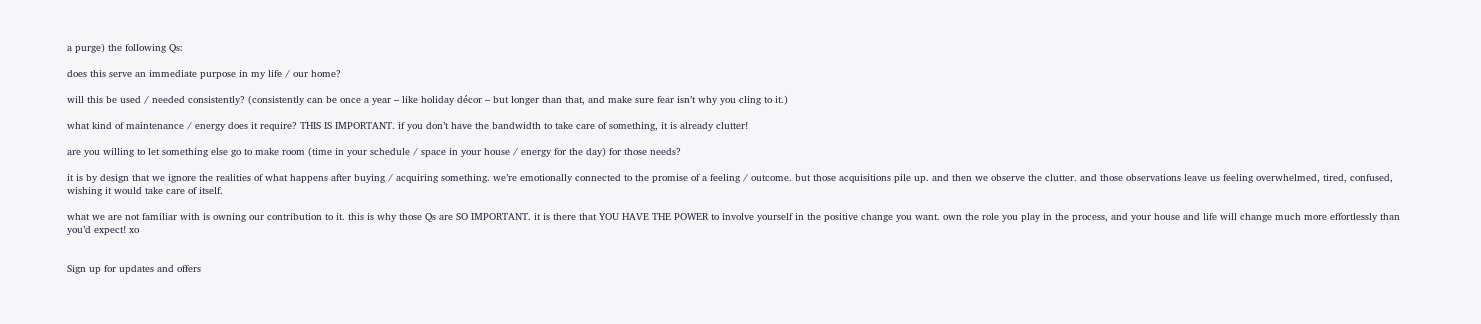a purge) the following Qs:

does this serve an immediate purpose in my life / our home?

will this be used / needed consistently? (consistently can be once a year – like holiday décor – but longer than that, and make sure fear isn’t why you cling to it.)

what kind of maintenance / energy does it require? THIS IS IMPORTANT. if you don’t have the bandwidth to take care of something, it is already clutter!

are you willing to let something else go to make room (time in your schedule / space in your house / energy for the day) for those needs?

it is by design that we ignore the realities of what happens after buying / acquiring something. we’re emotionally connected to the promise of a feeling / outcome. but those acquisitions pile up. and then we observe the clutter. and those observations leave us feeling overwhelmed, tired, confused, wishing it would take care of itself.

what we are not familiar with is owning our contribution to it. this is why those Qs are SO IMPORTANT. it is there that YOU HAVE THE POWER to involve yourself in the positive change you want. own the role you play in the process, and your house and life will change much more effortlessly than you’d expect! xo


Sign up for updates and offers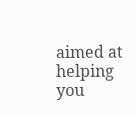aimed at helping you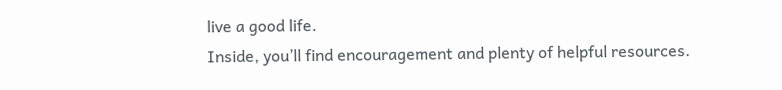live a good life.
Inside, you’ll find encouragement and plenty of helpful resources.